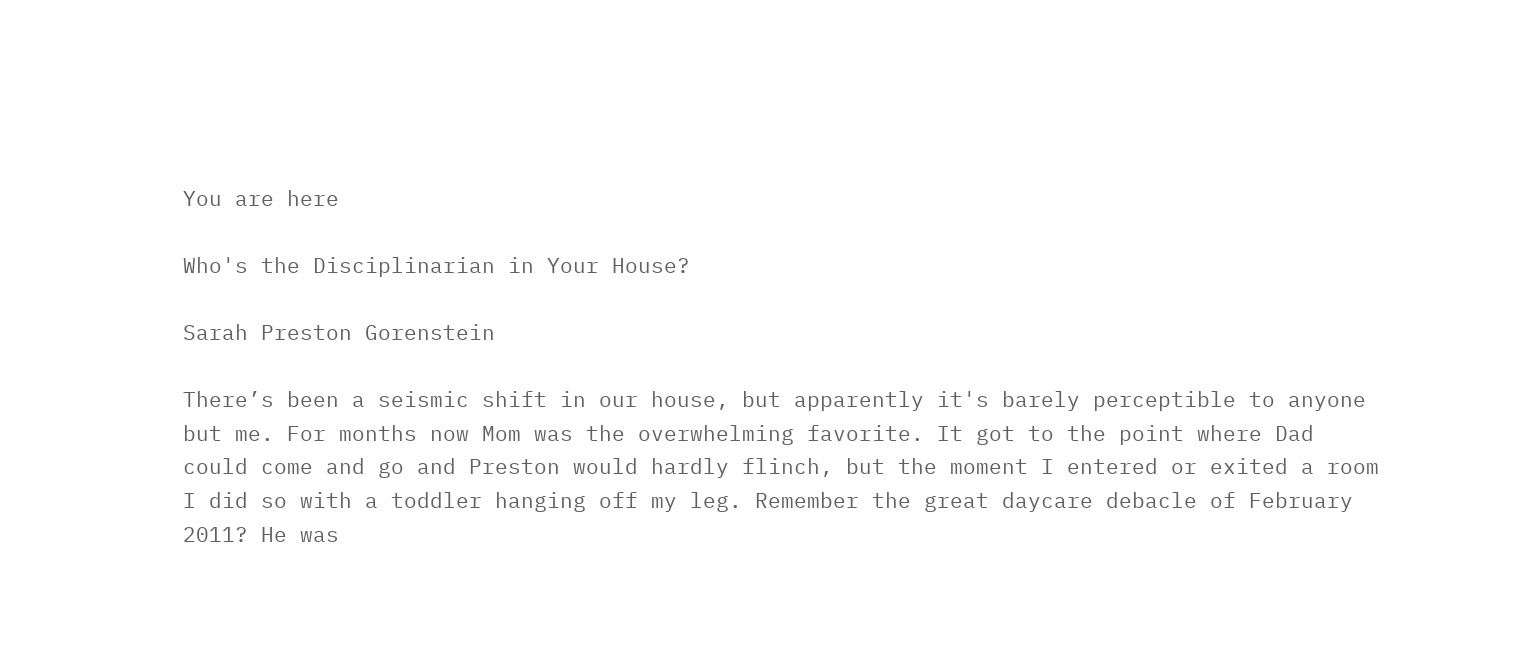You are here

Who's the Disciplinarian in Your House?

Sarah Preston Gorenstein

There’s been a seismic shift in our house, but apparently it's barely perceptible to anyone but me. For months now Mom was the overwhelming favorite. It got to the point where Dad could come and go and Preston would hardly flinch, but the moment I entered or exited a room I did so with a toddler hanging off my leg. Remember the great daycare debacle of February 2011? He was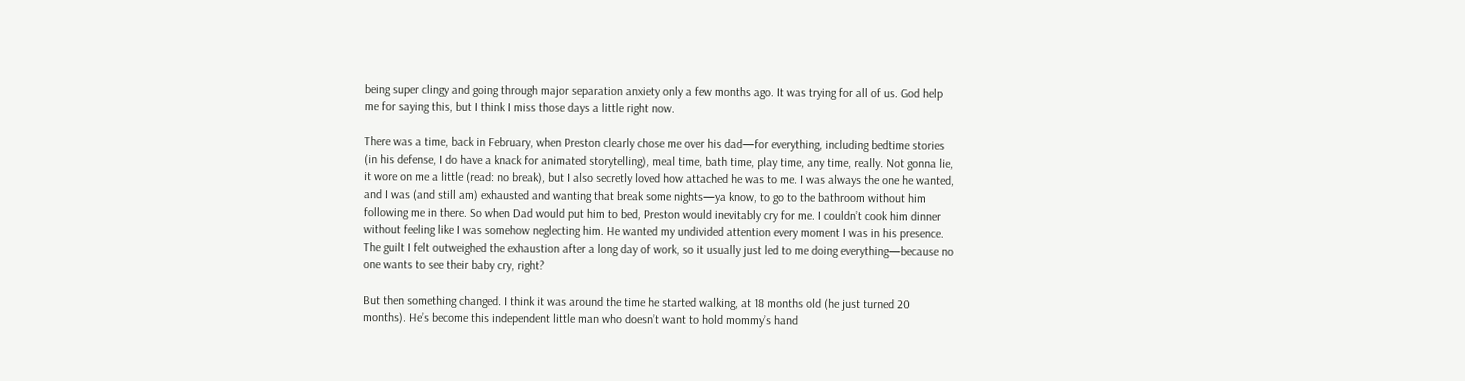being super clingy and going through major separation anxiety only a few months ago. It was trying for all of us. God help me for saying this, but I think I miss those days a little right now.

There was a time, back in February, when Preston clearly chose me over his dad—for everything, including bedtime stories (in his defense, I do have a knack for animated storytelling), meal time, bath time, play time, any time, really. Not gonna lie, it wore on me a little (read: no break), but I also secretly loved how attached he was to me. I was always the one he wanted, and I was (and still am) exhausted and wanting that break some nights—ya know, to go to the bathroom without him following me in there. So when Dad would put him to bed, Preston would inevitably cry for me. I couldn’t cook him dinner without feeling like I was somehow neglecting him. He wanted my undivided attention every moment I was in his presence. The guilt I felt outweighed the exhaustion after a long day of work, so it usually just led to me doing everything—because no one wants to see their baby cry, right?

But then something changed. I think it was around the time he started walking, at 18 months old (he just turned 20 months). He’s become this independent little man who doesn’t want to hold mommy’s hand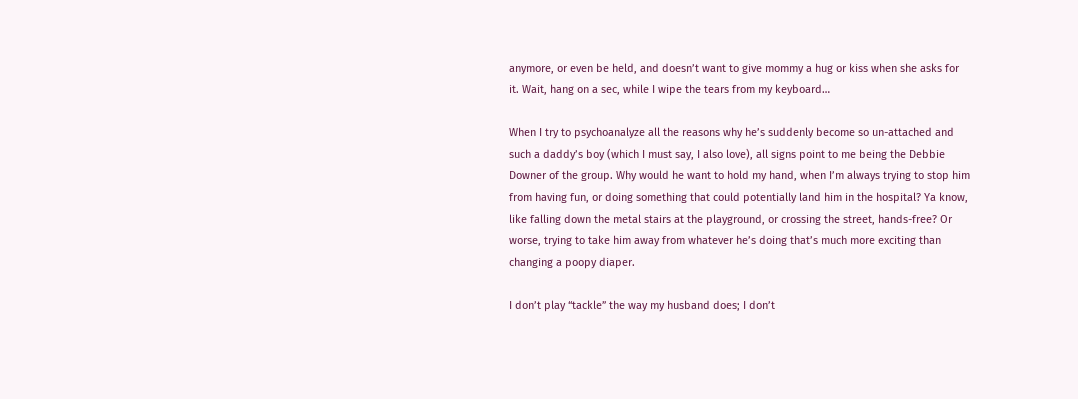anymore, or even be held, and doesn’t want to give mommy a hug or kiss when she asks for it. Wait, hang on a sec, while I wipe the tears from my keyboard…

When I try to psychoanalyze all the reasons why he’s suddenly become so un-attached and such a daddy’s boy (which I must say, I also love), all signs point to me being the Debbie Downer of the group. Why would he want to hold my hand, when I’m always trying to stop him from having fun, or doing something that could potentially land him in the hospital? Ya know, like falling down the metal stairs at the playground, or crossing the street, hands-free? Or worse, trying to take him away from whatever he’s doing that’s much more exciting than changing a poopy diaper.

I don’t play “tackle” the way my husband does; I don’t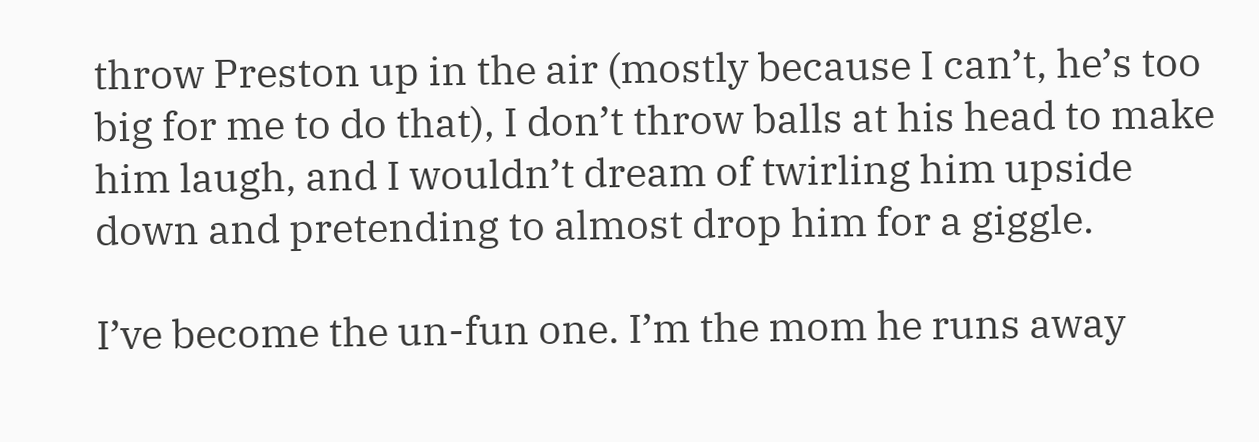throw Preston up in the air (mostly because I can’t, he’s too big for me to do that), I don’t throw balls at his head to make him laugh, and I wouldn’t dream of twirling him upside down and pretending to almost drop him for a giggle.

I’ve become the un-fun one. I’m the mom he runs away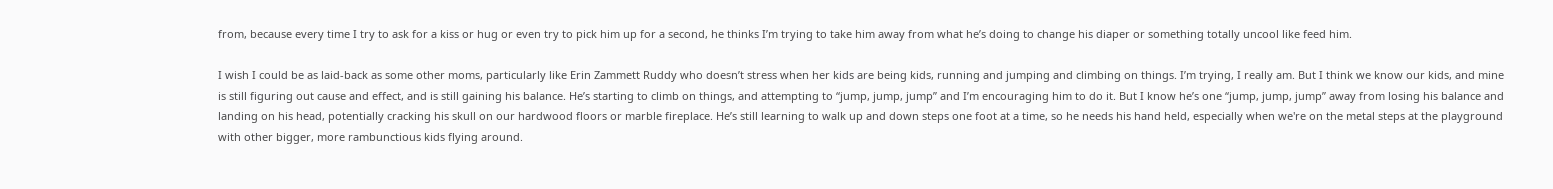from, because every time I try to ask for a kiss or hug or even try to pick him up for a second, he thinks I’m trying to take him away from what he’s doing to change his diaper or something totally uncool like feed him.

I wish I could be as laid-back as some other moms, particularly like Erin Zammett Ruddy who doesn’t stress when her kids are being kids, running and jumping and climbing on things. I’m trying, I really am. But I think we know our kids, and mine is still figuring out cause and effect, and is still gaining his balance. He’s starting to climb on things, and attempting to “jump, jump, jump” and I’m encouraging him to do it. But I know he’s one “jump, jump, jump” away from losing his balance and landing on his head, potentially cracking his skull on our hardwood floors or marble fireplace. He’s still learning to walk up and down steps one foot at a time, so he needs his hand held, especially when we're on the metal steps at the playground with other bigger, more rambunctious kids flying around.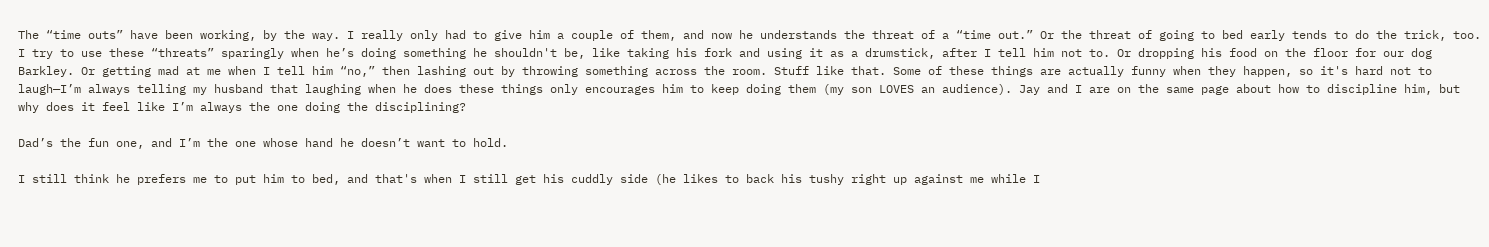The “time outs” have been working, by the way. I really only had to give him a couple of them, and now he understands the threat of a “time out.” Or the threat of going to bed early tends to do the trick, too. I try to use these “threats” sparingly when he’s doing something he shouldn't be, like taking his fork and using it as a drumstick, after I tell him not to. Or dropping his food on the floor for our dog Barkley. Or getting mad at me when I tell him “no,” then lashing out by throwing something across the room. Stuff like that. Some of these things are actually funny when they happen, so it's hard not to laugh—I’m always telling my husband that laughing when he does these things only encourages him to keep doing them (my son LOVES an audience). Jay and I are on the same page about how to discipline him, but why does it feel like I’m always the one doing the disciplining?

Dad’s the fun one, and I’m the one whose hand he doesn’t want to hold.

I still think he prefers me to put him to bed, and that's when I still get his cuddly side (he likes to back his tushy right up against me while I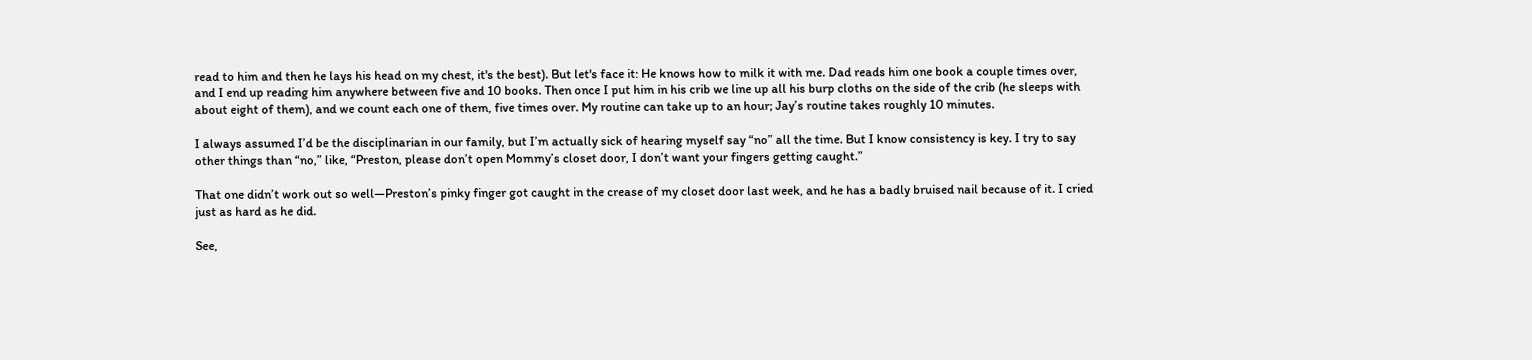read to him and then he lays his head on my chest, it's the best). But let's face it: He knows how to milk it with me. Dad reads him one book a couple times over, and I end up reading him anywhere between five and 10 books. Then once I put him in his crib we line up all his burp cloths on the side of the crib (he sleeps with about eight of them), and we count each one of them, five times over. My routine can take up to an hour; Jay’s routine takes roughly 10 minutes.

I always assumed I’d be the disciplinarian in our family, but I’m actually sick of hearing myself say “no” all the time. But I know consistency is key. I try to say other things than “no,” like, “Preston, please don’t open Mommy’s closet door, I don’t want your fingers getting caught.”

That one didn’t work out so well—Preston’s pinky finger got caught in the crease of my closet door last week, and he has a badly bruised nail because of it. I cried just as hard as he did.

See,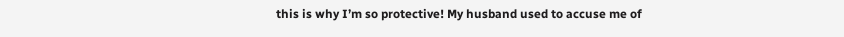this is why I’m so protective! My husband used to accuse me of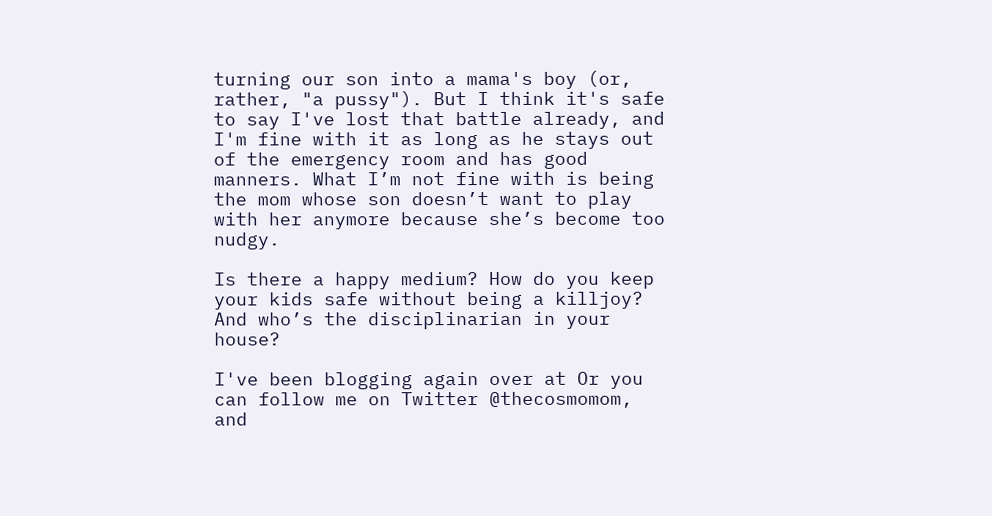turning our son into a mama's boy (or, rather, "a pussy"). But I think it's safe to say I've lost that battle already, and I'm fine with it as long as he stays out of the emergency room and has good manners. What I’m not fine with is being the mom whose son doesn’t want to play with her anymore because she’s become too nudgy.

Is there a happy medium? How do you keep your kids safe without being a killjoy? And who’s the disciplinarian in your house?

I've been blogging again over at Or you can follow me on Twitter @thecosmomom, and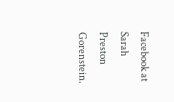Facebook at Sarah Preston Gorenstein.